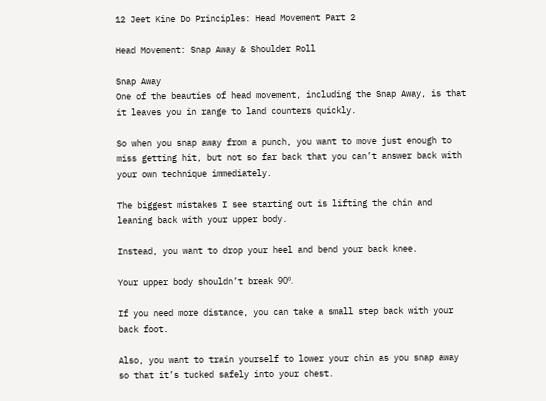12 Jeet Kine Do Principles: Head Movement Part 2

Head Movement: Snap Away & Shoulder Roll

Snap Away
One of the beauties of head movement, including the Snap Away, is that it leaves you in range to land counters quickly.

So when you snap away from a punch, you want to move just enough to miss getting hit, but not so far back that you can’t answer back with your own technique immediately.

The biggest mistakes I see starting out is lifting the chin and leaning back with your upper body.

Instead, you want to drop your heel and bend your back knee.

Your upper body shouldn’t break 90º.

If you need more distance, you can take a small step back with your back foot.

Also, you want to train yourself to lower your chin as you snap away so that it’s tucked safely into your chest.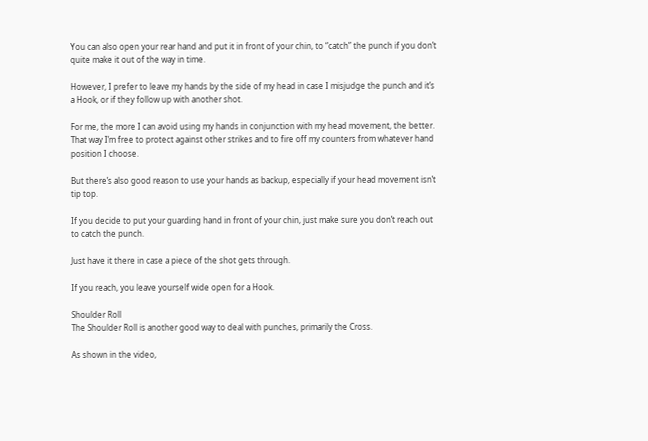You can also open your rear hand and put it in front of your chin, to “catch” the punch if you don’t quite make it out of the way in time.

However, I prefer to leave my hands by the side of my head in case I misjudge the punch and it’s a Hook, or if they follow up with another shot.

For me, the more I can avoid using my hands in conjunction with my head movement, the better. That way I’m free to protect against other strikes and to fire off my counters from whatever hand position I choose.

But there’s also good reason to use your hands as backup, especially if your head movement isn’t tip top.

If you decide to put your guarding hand in front of your chin, just make sure you don’t reach out to catch the punch.

Just have it there in case a piece of the shot gets through.

If you reach, you leave yourself wide open for a Hook.

Shoulder Roll
The Shoulder Roll is another good way to deal with punches, primarily the Cross.

As shown in the video,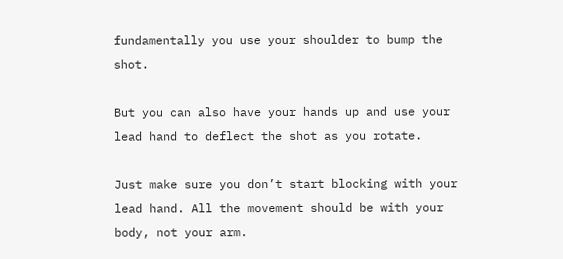fundamentally you use your shoulder to bump the shot.

But you can also have your hands up and use your lead hand to deflect the shot as you rotate.

Just make sure you don’t start blocking with your lead hand. All the movement should be with your body, not your arm.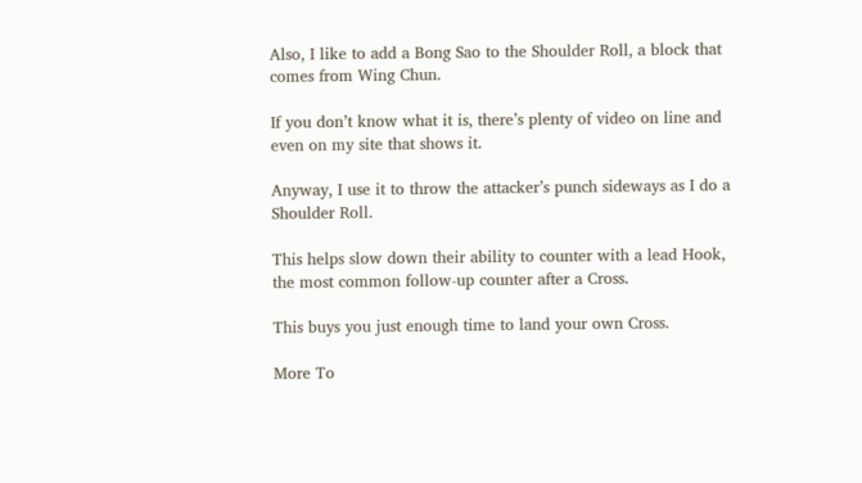Also, I like to add a Bong Sao to the Shoulder Roll, a block that comes from Wing Chun.

If you don’t know what it is, there’s plenty of video on line and even on my site that shows it.

Anyway, I use it to throw the attacker’s punch sideways as I do a Shoulder Roll.

This helps slow down their ability to counter with a lead Hook, the most common follow-up counter after a Cross.

This buys you just enough time to land your own Cross.

More To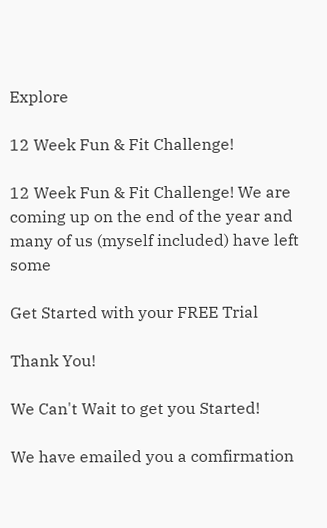Explore

12 Week Fun & Fit Challenge!

12 Week Fun & Fit Challenge! We are coming up on the end of the year and many of us (myself included) have left some

Get Started with your FREE Trial

Thank You!

We Can't Wait to get you Started!

We have emailed you a comfirmation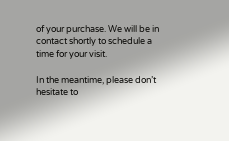of your purchase. We will be in contact shortly to schedule a time for your visit.

In the meantime, please don’t hesitate to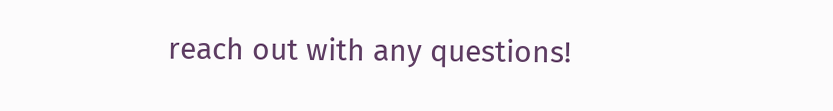reach out with any questions!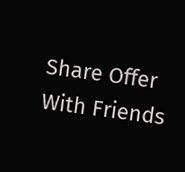Share Offer With Friends